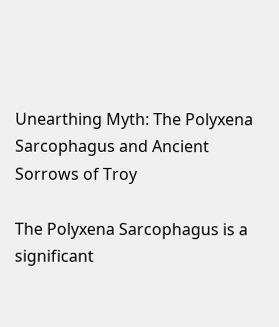Unearthing Myth: The Polyxena Sarcophagus and Ancient Sorrows of Troy

The Polyxena Sarcophagus is a significant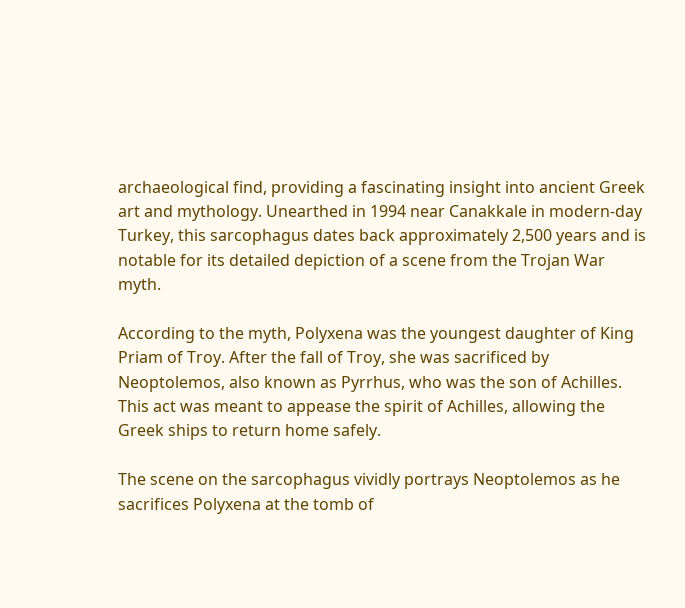archaeological find, providing a fascinating insight into ancient Greek art and mythology. Unearthed in 1994 near Canakkale in modern-day Turkey, this sarcophagus dates back approximately 2,500 years and is notable for its detailed depiction of a scene from the Trojan War myth.

According to the myth, Polyxena was the youngest daughter of King Priam of Troy. After the fall of Troy, she was sacrificed by Neoptolemos, also known as Pyrrhus, who was the son of Achilles. This act was meant to appease the spirit of Achilles, allowing the Greek ships to return home safely.

The scene on the sarcophagus vividly portrays Neoptolemos as he sacrifices Polyxena at the tomb of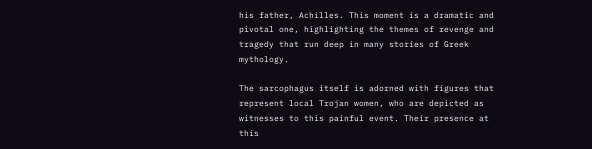his father, Achilles. This moment is a dramatic and pivotal one, highlighting the themes of revenge and tragedy that run deep in many stories of Greek mythology.

The sarcophagus itself is adorned with figures that represent local Trojan women, who are depicted as witnesses to this painful event. Their presence at this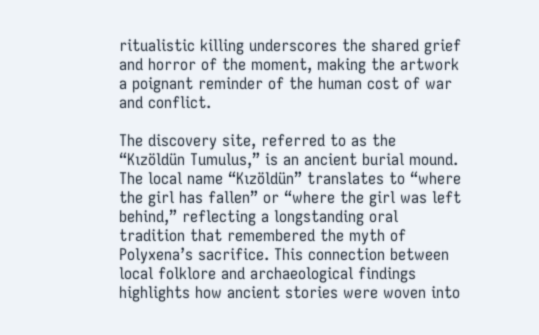ritualistic killing underscores the shared grief and horror of the moment, making the artwork a poignant reminder of the human cost of war and conflict.

The discovery site, referred to as the “Kızöldün Tumulus,” is an ancient burial mound. The local name “Kızöldün” translates to “where the girl has fallen” or “where the girl was left behind,” reflecting a longstanding oral tradition that remembered the myth of Polyxena’s sacrifice. This connection between local folklore and archaeological findings highlights how ancient stories were woven into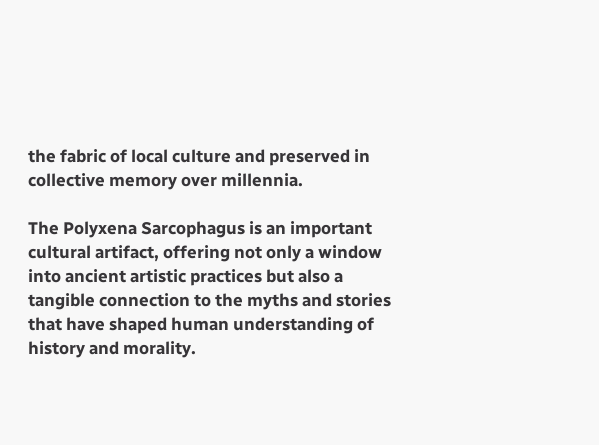the fabric of local culture and preserved in collective memory over millennia.

The Polyxena Sarcophagus is an important cultural artifact, offering not only a window into ancient artistic practices but also a tangible connection to the myths and stories that have shaped human understanding of history and morality.